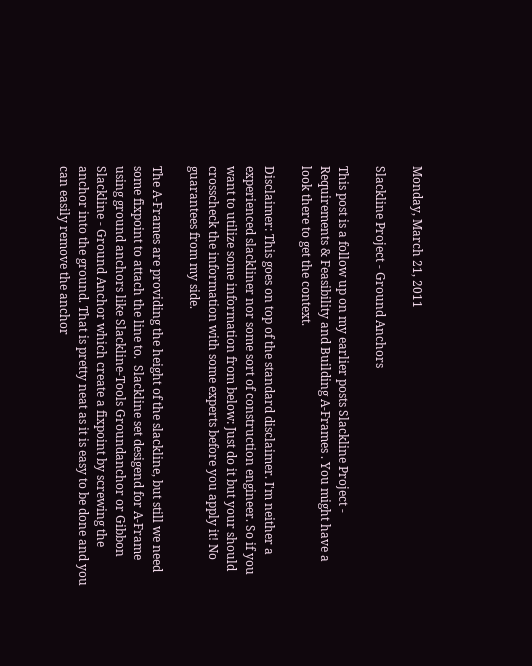Monday, March 21, 2011

Slackline Project - Ground Anchors

This post is a follow up on my earlier posts Slackline Project - Requirements & Feasibility and Building A-Frames . You might have a look there to get the context.

Disclaimer: This goes on top of the standard disclaimer. I'm neither a experienced slackliner nor some sort of construction engineer. So if you want to utilize some information from below: Just do it but your should crosscheck the information with some experts before you apply it! No guarantees from my side.

The A-Frames are providing the height of the slackline, but still we need some fixpoint to attach the line to.  Slackline set desigend for A-Frame using ground anchors like Slackline-Tools Groundanchor or Gibbon Slackline - Ground Anchor which create a fixpoint by screwing the anchor into the ground. That is pretty neat as it is easy to be done and you can easily remove the anchor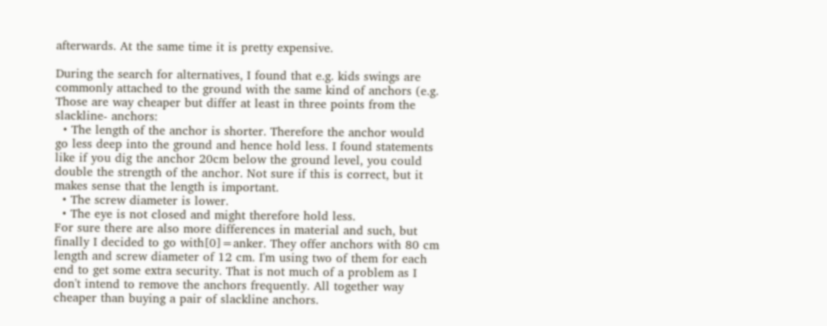afterwards. At the same time it is pretty expensive.

During the search for alternatives, I found that e.g. kids swings are commonly attached to the ground with the same kind of anchors (e.g. Those are way cheaper but differ at least in three points from the slackline- anchors:
  • The length of the anchor is shorter. Therefore the anchor would go less deep into the ground and hence hold less. I found statements like if you dig the anchor 20cm below the ground level, you could double the strength of the anchor. Not sure if this is correct, but it makes sense that the length is important.
  • The screw diameter is lower.
  • The eye is not closed and might therefore hold less.
For sure there are also more differences in material and such, but finally I decided to go with[0]=anker. They offer anchors with 80 cm length and screw diameter of 12 cm. I'm using two of them for each end to get some extra security. That is not much of a problem as I don't intend to remove the anchors frequently. All together way cheaper than buying a pair of slackline anchors.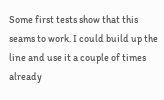Some first tests show that this seams to work. I could build up the line and use it a couple of times already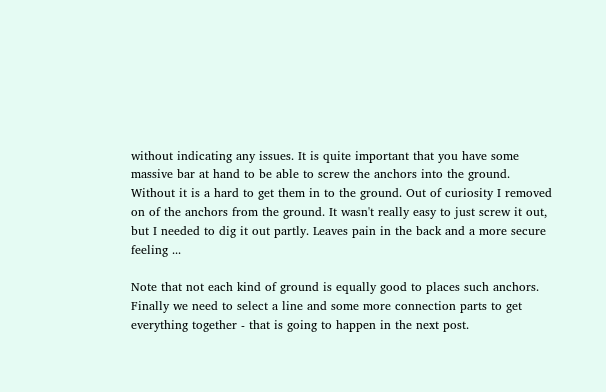without indicating any issues. It is quite important that you have some massive bar at hand to be able to screw the anchors into the ground. Without it is a hard to get them in to the ground. Out of curiosity I removed on of the anchors from the ground. It wasn't really easy to just screw it out, but I needed to dig it out partly. Leaves pain in the back and a more secure feeling ...

Note that not each kind of ground is equally good to places such anchors.
Finally we need to select a line and some more connection parts to get everything together - that is going to happen in the next post.